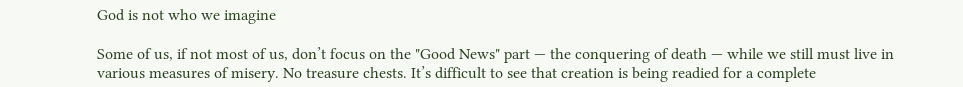God is not who we imagine

Some of us, if not most of us, don’t focus on the "Good News" part — the conquering of death — while we still must live in various measures of misery. No treasure chests. It’s difficult to see that creation is being readied for a complete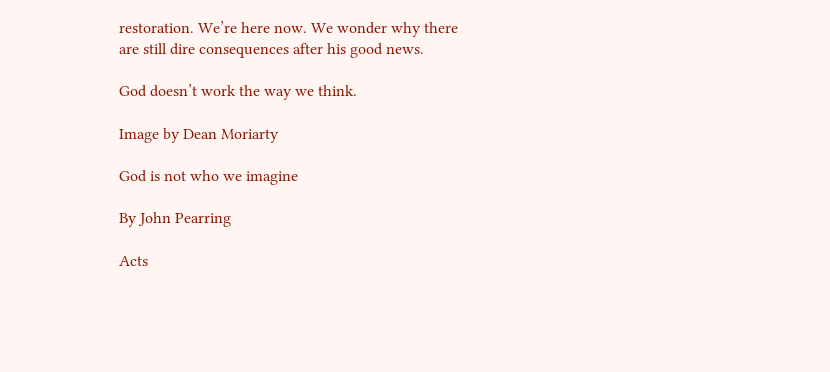restoration. We’re here now. We wonder why there are still dire consequences after his good news.

God doesn’t work the way we think.

Image by Dean Moriarty

God is not who we imagine

By John Pearring

Acts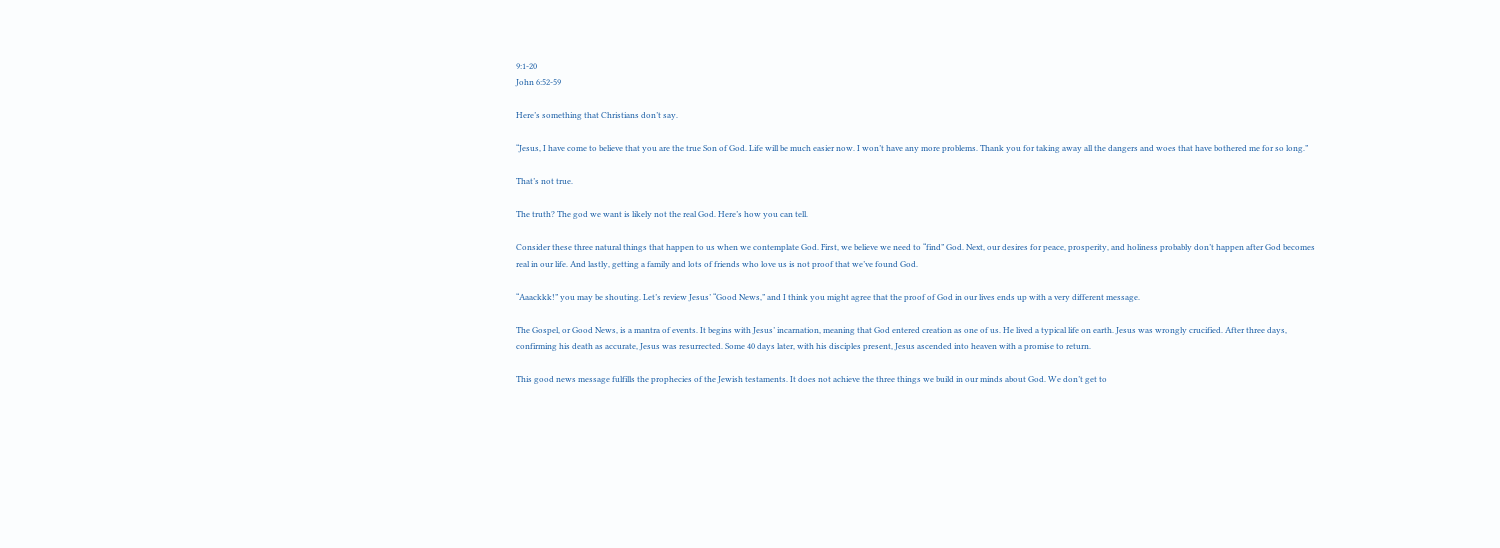9:1-20
John 6:52-59

Here’s something that Christians don’t say.

“Jesus, I have come to believe that you are the true Son of God. Life will be much easier now. I won’t have any more problems. Thank you for taking away all the dangers and woes that have bothered me for so long.”

That’s not true.

The truth? The god we want is likely not the real God. Here’s how you can tell.

Consider these three natural things that happen to us when we contemplate God. First, we believe we need to “find” God. Next, our desires for peace, prosperity, and holiness probably don’t happen after God becomes real in our life. And lastly, getting a family and lots of friends who love us is not proof that we’ve found God.

“Aaackkk!” you may be shouting. Let’s review Jesus’ “Good News,” and I think you might agree that the proof of God in our lives ends up with a very different message.

The Gospel, or Good News, is a mantra of events. It begins with Jesus’ incarnation, meaning that God entered creation as one of us. He lived a typical life on earth. Jesus was wrongly crucified. After three days, confirming his death as accurate, Jesus was resurrected. Some 40 days later, with his disciples present, Jesus ascended into heaven with a promise to return.

This good news message fulfills the prophecies of the Jewish testaments. It does not achieve the three things we build in our minds about God. We don’t get to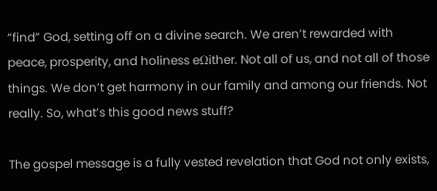“find” God, setting off on a divine search. We aren’t rewarded with peace, prosperity, and holiness eΩither. Not all of us, and not all of those things. We don’t get harmony in our family and among our friends. Not really. So, what’s this good news stuff?

The gospel message is a fully vested revelation that God not only exists,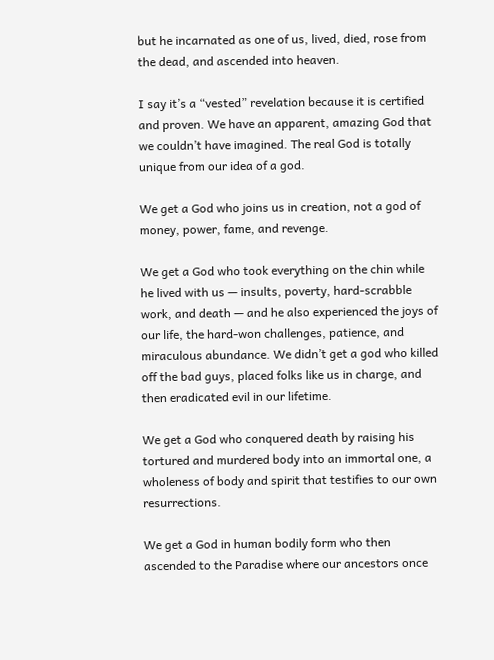but he incarnated as one of us, lived, died, rose from the dead, and ascended into heaven.

I say it’s a “vested” revelation because it is certified and proven. We have an apparent, amazing God that we couldn’t have imagined. The real God is totally unique from our idea of a god.

We get a God who joins us in creation, not a god of money, power, fame, and revenge.

We get a God who took everything on the chin while he lived with us — insults, poverty, hard-scrabble work, and death — and he also experienced the joys of our life, the hard-won challenges, patience, and miraculous abundance. We didn’t get a god who killed off the bad guys, placed folks like us in charge, and then eradicated evil in our lifetime.

We get a God who conquered death by raising his tortured and murdered body into an immortal one, a wholeness of body and spirit that testifies to our own resurrections.

We get a God in human bodily form who then ascended to the Paradise where our ancestors once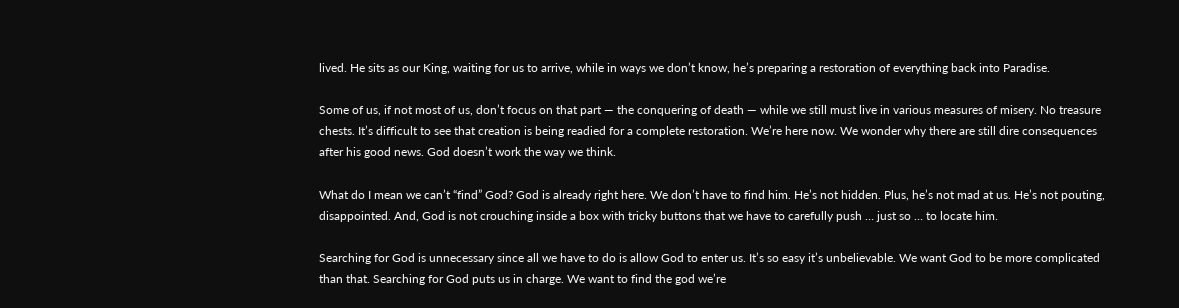lived. He sits as our King, waiting for us to arrive, while in ways we don’t know, he’s preparing a restoration of everything back into Paradise.

Some of us, if not most of us, don’t focus on that part — the conquering of death — while we still must live in various measures of misery. No treasure chests. It’s difficult to see that creation is being readied for a complete restoration. We’re here now. We wonder why there are still dire consequences after his good news. God doesn’t work the way we think.

What do I mean we can’t “find” God? God is already right here. We don’t have to find him. He’s not hidden. Plus, he’s not mad at us. He’s not pouting, disappointed. And, God is not crouching inside a box with tricky buttons that we have to carefully push … just so … to locate him.

Searching for God is unnecessary since all we have to do is allow God to enter us. It’s so easy it’s unbelievable. We want God to be more complicated than that. Searching for God puts us in charge. We want to find the god we’re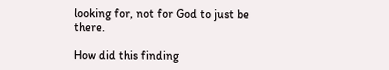looking for, not for God to just be there.

How did this finding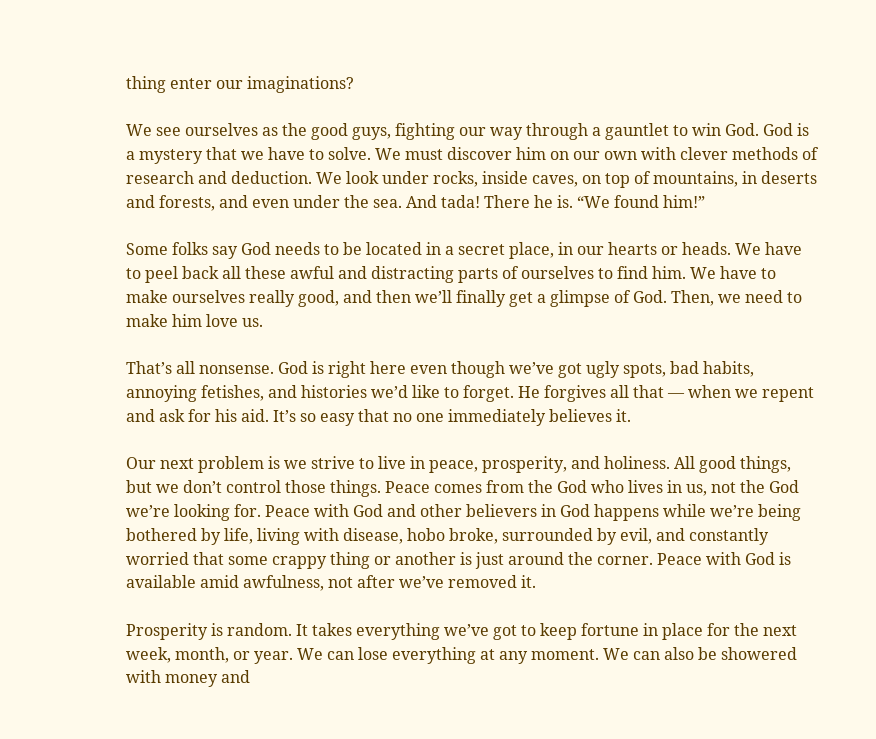thing enter our imaginations?

We see ourselves as the good guys, fighting our way through a gauntlet to win God. God is a mystery that we have to solve. We must discover him on our own with clever methods of research and deduction. We look under rocks, inside caves, on top of mountains, in deserts and forests, and even under the sea. And tada! There he is. “We found him!”

Some folks say God needs to be located in a secret place, in our hearts or heads. We have to peel back all these awful and distracting parts of ourselves to find him. We have to make ourselves really good, and then we’ll finally get a glimpse of God. Then, we need to make him love us.

That’s all nonsense. God is right here even though we’ve got ugly spots, bad habits, annoying fetishes, and histories we’d like to forget. He forgives all that — when we repent and ask for his aid. It’s so easy that no one immediately believes it.

Our next problem is we strive to live in peace, prosperity, and holiness. All good things, but we don’t control those things. Peace comes from the God who lives in us, not the God we’re looking for. Peace with God and other believers in God happens while we’re being bothered by life, living with disease, hobo broke, surrounded by evil, and constantly worried that some crappy thing or another is just around the corner. Peace with God is available amid awfulness, not after we’ve removed it.

Prosperity is random. It takes everything we’ve got to keep fortune in place for the next week, month, or year. We can lose everything at any moment. We can also be showered with money and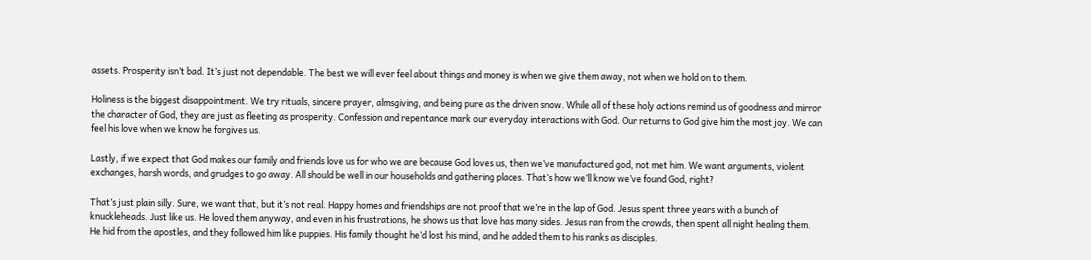assets. Prosperity isn’t bad. It’s just not dependable. The best we will ever feel about things and money is when we give them away, not when we hold on to them.

Holiness is the biggest disappointment. We try rituals, sincere prayer, almsgiving, and being pure as the driven snow. While all of these holy actions remind us of goodness and mirror the character of God, they are just as fleeting as prosperity. Confession and repentance mark our everyday interactions with God. Our returns to God give him the most joy. We can feel his love when we know he forgives us.

Lastly, if we expect that God makes our family and friends love us for who we are because God loves us, then we’ve manufactured god, not met him. We want arguments, violent exchanges, harsh words, and grudges to go away. All should be well in our households and gathering places. That’s how we’ll know we’ve found God, right?

That’s just plain silly. Sure, we want that, but it’s not real. Happy homes and friendships are not proof that we’re in the lap of God. Jesus spent three years with a bunch of knuckleheads. Just like us. He loved them anyway, and even in his frustrations, he shows us that love has many sides. Jesus ran from the crowds, then spent all night healing them. He hid from the apostles, and they followed him like puppies. His family thought he’d lost his mind, and he added them to his ranks as disciples.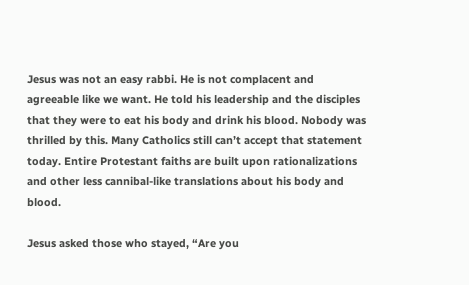Jesus was not an easy rabbi. He is not complacent and agreeable like we want. He told his leadership and the disciples that they were to eat his body and drink his blood. Nobody was thrilled by this. Many Catholics still can’t accept that statement today. Entire Protestant faiths are built upon rationalizations and other less cannibal-like translations about his body and blood.

Jesus asked those who stayed, “Are you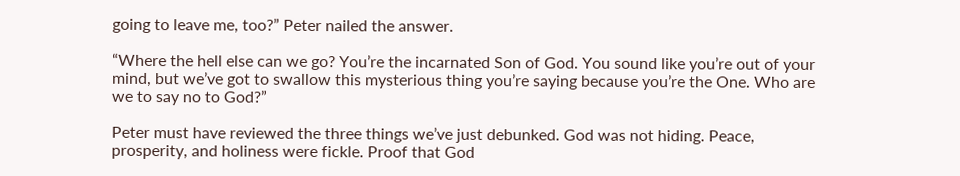going to leave me, too?” Peter nailed the answer.

“Where the hell else can we go? You’re the incarnated Son of God. You sound like you’re out of your mind, but we’ve got to swallow this mysterious thing you’re saying because you’re the One. Who are we to say no to God?”

Peter must have reviewed the three things we’ve just debunked. God was not hiding. Peace, prosperity, and holiness were fickle. Proof that God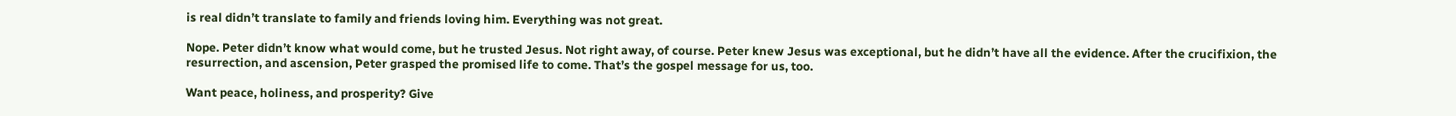is real didn’t translate to family and friends loving him. Everything was not great.

Nope. Peter didn’t know what would come, but he trusted Jesus. Not right away, of course. Peter knew Jesus was exceptional, but he didn’t have all the evidence. After the crucifixion, the resurrection, and ascension, Peter grasped the promised life to come. That’s the gospel message for us, too.

Want peace, holiness, and prosperity? Give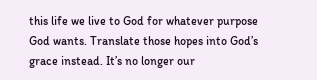this life we live to God for whatever purpose God wants. Translate those hopes into God’s grace instead. It’s no longer our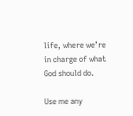life, where we’re in charge of what God should do.

Use me any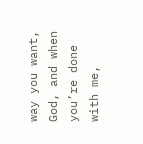way you want, God, and when you’re done with me,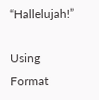“Hallelujah!”

Using Format